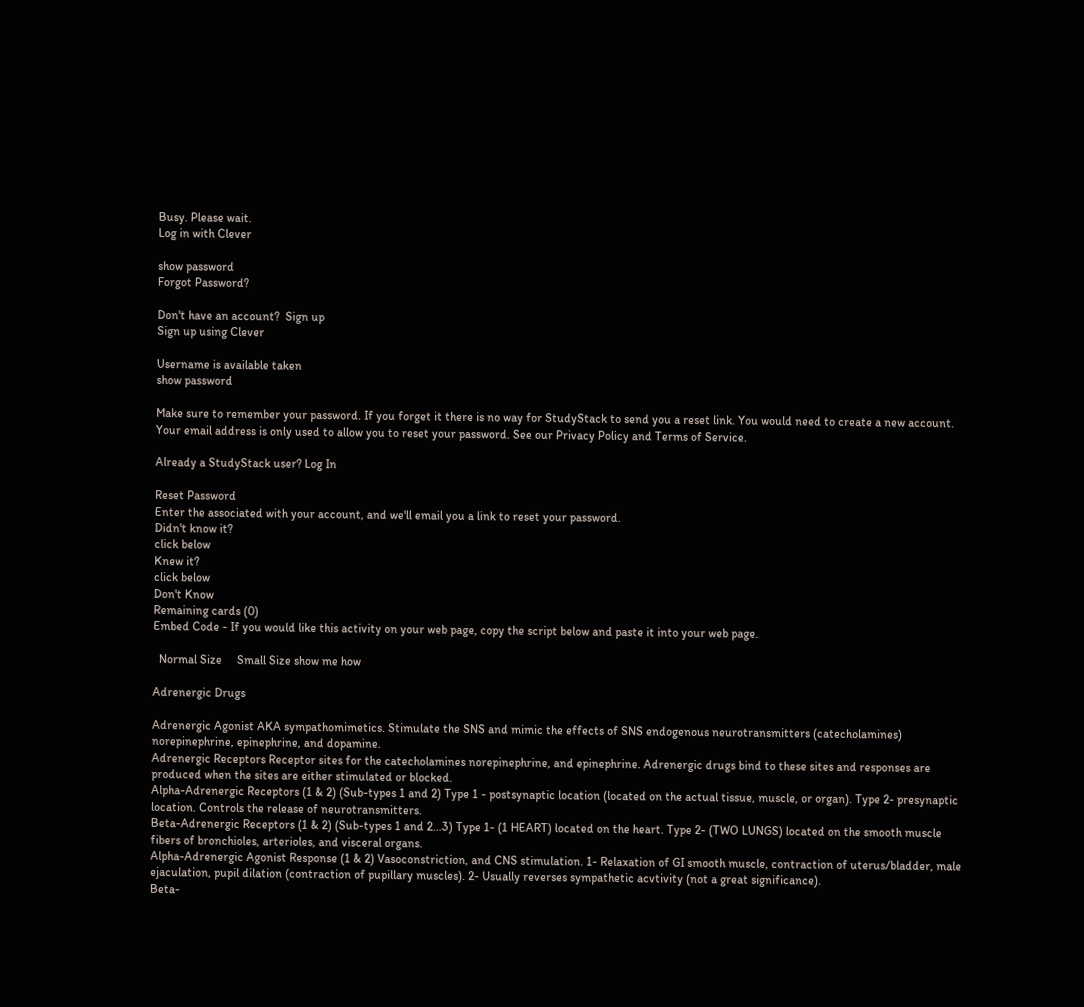Busy. Please wait.
Log in with Clever

show password
Forgot Password?

Don't have an account?  Sign up
Sign up using Clever

Username is available taken
show password

Make sure to remember your password. If you forget it there is no way for StudyStack to send you a reset link. You would need to create a new account.
Your email address is only used to allow you to reset your password. See our Privacy Policy and Terms of Service.

Already a StudyStack user? Log In

Reset Password
Enter the associated with your account, and we'll email you a link to reset your password.
Didn't know it?
click below
Knew it?
click below
Don't Know
Remaining cards (0)
Embed Code - If you would like this activity on your web page, copy the script below and paste it into your web page.

  Normal Size     Small Size show me how

Adrenergic Drugs

Adrenergic Agonist AKA sympathomimetics. Stimulate the SNS and mimic the effects of SNS endogenous neurotransmitters (catecholamines) norepinephrine, epinephrine, and dopamine.
Adrenergic Receptors Receptor sites for the catecholamines norepinephrine, and epinephrine. Adrenergic drugs bind to these sites and responses are produced when the sites are either stimulated or blocked.
Alpha-Adrenergic Receptors (1 & 2) (Sub-types 1 and 2) Type 1 - postsynaptic location (located on the actual tissue, muscle, or organ). Type 2- presynaptic location. Controls the release of neurotransmitters.
Beta-Adrenergic Receptors (1 & 2) (Sub-types 1 and 2...3) Type 1- (1 HEART) located on the heart. Type 2- (TWO LUNGS) located on the smooth muscle fibers of bronchioles, arterioles, and visceral organs.
Alpha-Adrenergic Agonist Response (1 & 2) Vasoconstriction, and CNS stimulation. 1- Relaxation of GI smooth muscle, contraction of uterus/bladder, male ejaculation, pupil dilation (contraction of pupillary muscles). 2- Usually reverses sympathetic acvtivity (not a great significance).
Beta-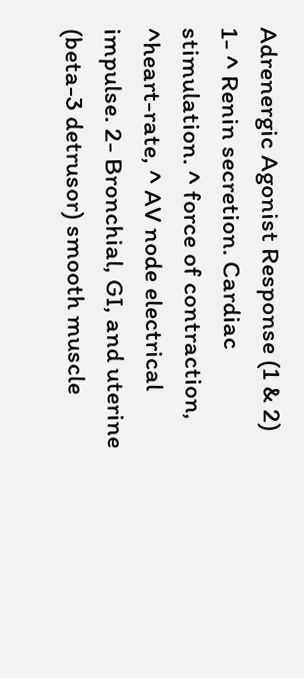Adrenergic Agonist Response (1 & 2) 1- ^ Renin secretion. Cardiac stimulation. ^ force of contraction, ^heart-rate, ^ AV node electrical impulse. 2- Bronchial, GI, and uterine (beta-3 detrusor) smooth muscle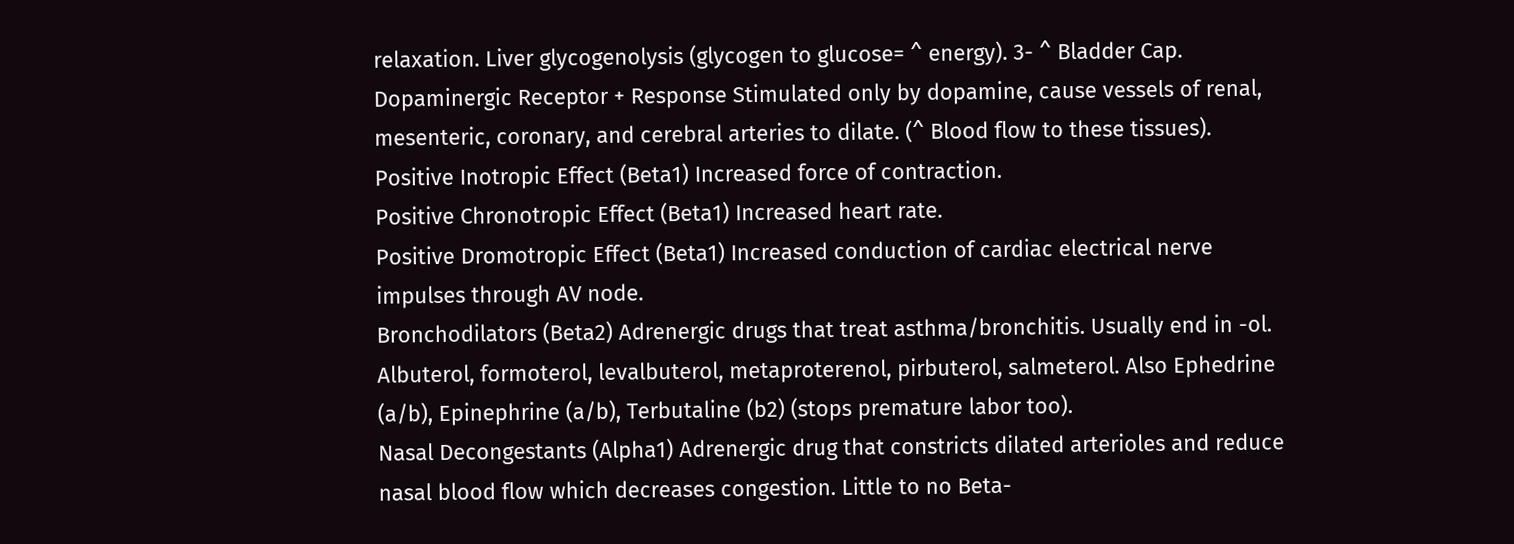relaxation. Liver glycogenolysis (glycogen to glucose= ^ energy). 3- ^ Bladder Cap.
Dopaminergic Receptor + Response Stimulated only by dopamine, cause vessels of renal, mesenteric, coronary, and cerebral arteries to dilate. (^ Blood flow to these tissues).
Positive Inotropic Effect (Beta1) Increased force of contraction.
Positive Chronotropic Effect (Beta1) Increased heart rate.
Positive Dromotropic Effect (Beta1) Increased conduction of cardiac electrical nerve impulses through AV node.
Bronchodilators (Beta2) Adrenergic drugs that treat asthma/bronchitis. Usually end in -ol. Albuterol, formoterol, levalbuterol, metaproterenol, pirbuterol, salmeterol. Also Ephedrine (a/b), Epinephrine (a/b), Terbutaline (b2) (stops premature labor too).
Nasal Decongestants (Alpha1) Adrenergic drug that constricts dilated arterioles and reduce nasal blood flow which decreases congestion. Little to no Beta-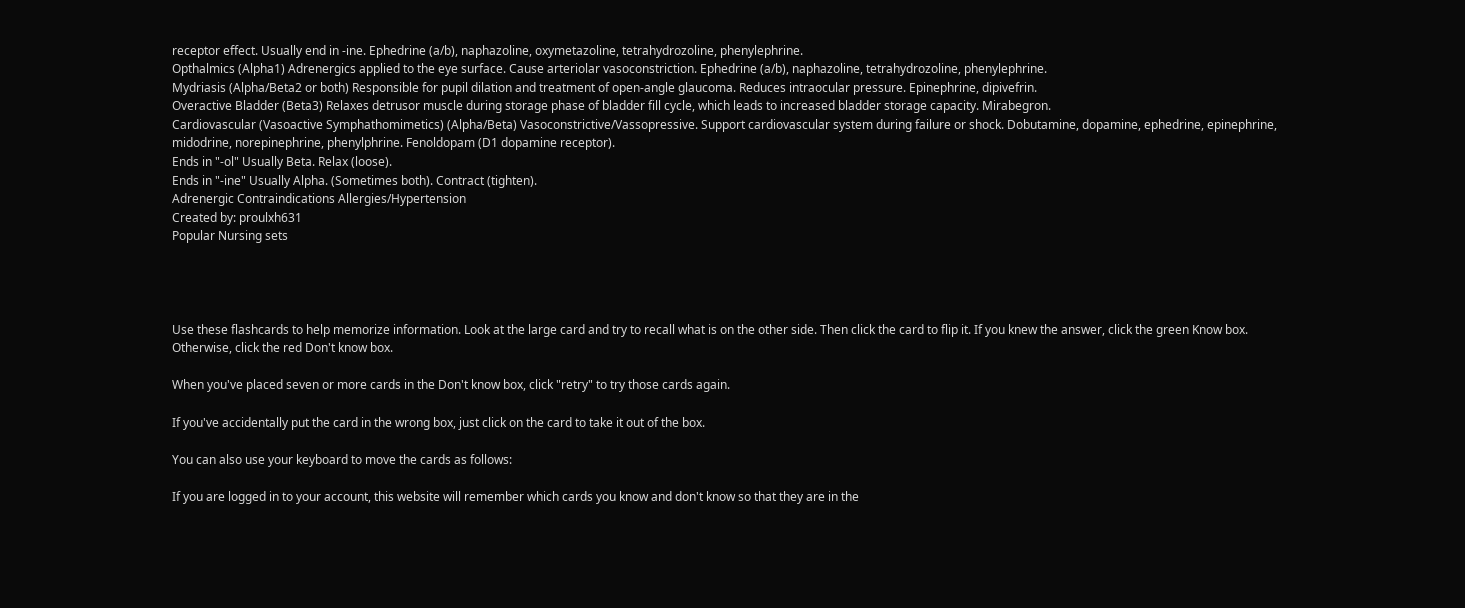receptor effect. Usually end in -ine. Ephedrine (a/b), naphazoline, oxymetazoline, tetrahydrozoline, phenylephrine.
Opthalmics (Alpha1) Adrenergics applied to the eye surface. Cause arteriolar vasoconstriction. Ephedrine (a/b), naphazoline, tetrahydrozoline, phenylephrine.
Mydriasis (Alpha/Beta2 or both) Responsible for pupil dilation and treatment of open-angle glaucoma. Reduces intraocular pressure. Epinephrine, dipivefrin.
Overactive Bladder (Beta3) Relaxes detrusor muscle during storage phase of bladder fill cycle, which leads to increased bladder storage capacity. Mirabegron.
Cardiovascular (Vasoactive Symphathomimetics) (Alpha/Beta) Vasoconstrictive/Vassopressive. Support cardiovascular system during failure or shock. Dobutamine, dopamine, ephedrine, epinephrine, midodrine, norepinephrine, phenylphrine. Fenoldopam (D1 dopamine receptor).
Ends in "-ol" Usually Beta. Relax (loose).
Ends in "-ine" Usually Alpha. (Sometimes both). Contract (tighten).
Adrenergic Contraindications Allergies/Hypertension
Created by: proulxh631
Popular Nursing sets




Use these flashcards to help memorize information. Look at the large card and try to recall what is on the other side. Then click the card to flip it. If you knew the answer, click the green Know box. Otherwise, click the red Don't know box.

When you've placed seven or more cards in the Don't know box, click "retry" to try those cards again.

If you've accidentally put the card in the wrong box, just click on the card to take it out of the box.

You can also use your keyboard to move the cards as follows:

If you are logged in to your account, this website will remember which cards you know and don't know so that they are in the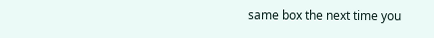same box the next time you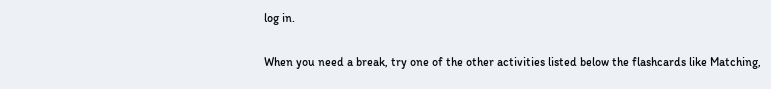log in.

When you need a break, try one of the other activities listed below the flashcards like Matching,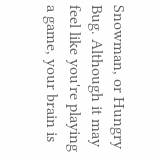Snowman, or Hungry Bug. Although it may feel like you're playing a game, your brain is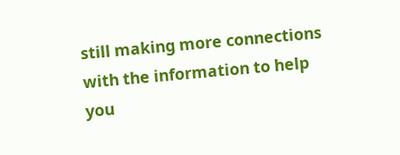still making more connections with the information to help you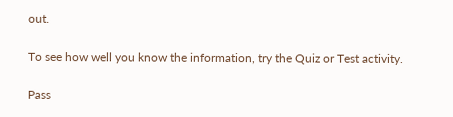out.

To see how well you know the information, try the Quiz or Test activity.

Pass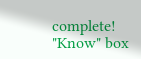complete!
"Know" box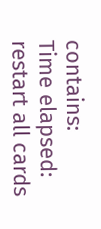contains:
Time elapsed:
restart all cards